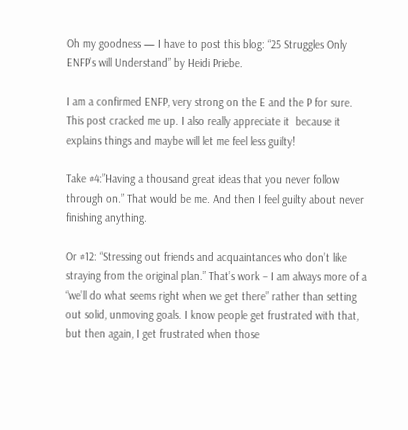Oh my goodness — I have to post this blog: “25 Struggles Only ENFP’s will Understand” by Heidi Priebe.

I am a confirmed ENFP, very strong on the E and the P for sure. This post cracked me up. I also really appreciate it  because it explains things and maybe will let me feel less guilty!

Take #4:”Having a thousand great ideas that you never follow through on.” That would be me. And then I feel guilty about never finishing anything.

Or #12: “Stressing out friends and acquaintances who don’t like straying from the original plan.” That’s work – I am always more of a “we’ll do what seems right when we get there” rather than setting out solid, unmoving goals. I know people get frustrated with that, but then again, I get frustrated when those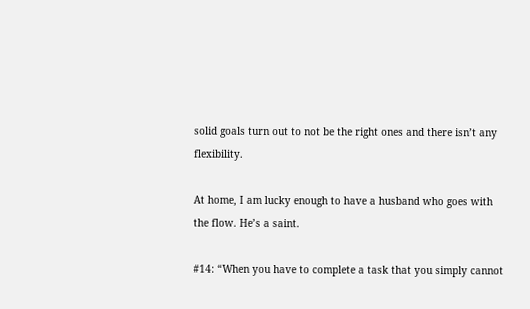solid goals turn out to not be the right ones and there isn’t any flexibility.

At home, I am lucky enough to have a husband who goes with the flow. He’s a saint.

#14: “When you have to complete a task that you simply cannot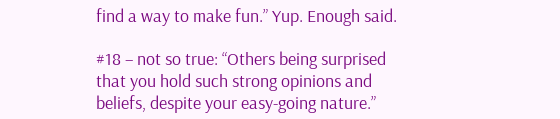find a way to make fun.” Yup. Enough said.

#18 – not so true: “Others being surprised that you hold such strong opinions and beliefs, despite your easy-going nature.”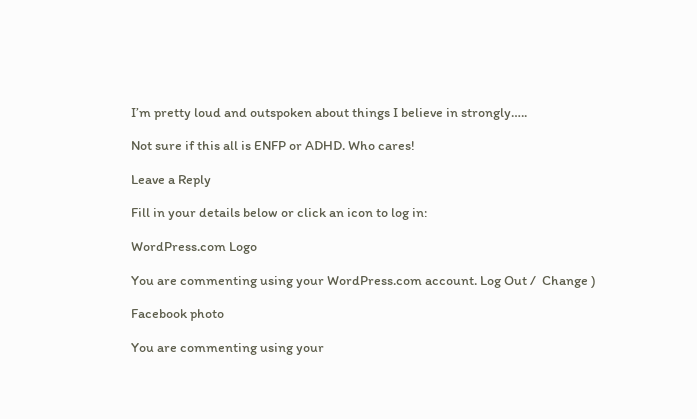I’m pretty loud and outspoken about things I believe in strongly…..

Not sure if this all is ENFP or ADHD. Who cares!

Leave a Reply

Fill in your details below or click an icon to log in:

WordPress.com Logo

You are commenting using your WordPress.com account. Log Out /  Change )

Facebook photo

You are commenting using your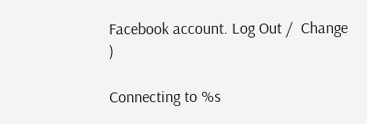Facebook account. Log Out /  Change )

Connecting to %s